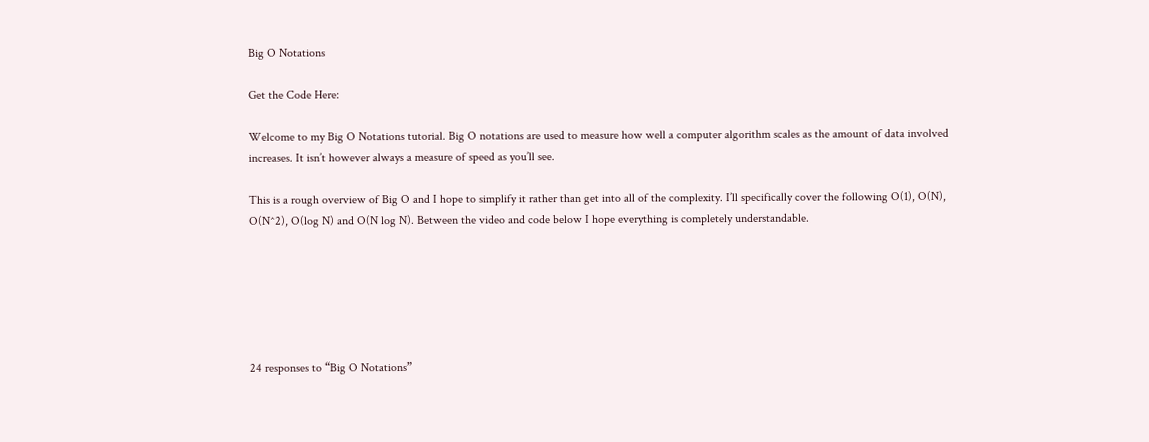Big O Notations

Get the Code Here:

Welcome to my Big O Notations tutorial. Big O notations are used to measure how well a computer algorithm scales as the amount of data involved increases. It isn’t however always a measure of speed as you’ll see.

This is a rough overview of Big O and I hope to simplify it rather than get into all of the complexity. I’ll specifically cover the following O(1), O(N), O(N^2), O(log N) and O(N log N). Between the video and code below I hope everything is completely understandable.






24 responses to “Big O Notations”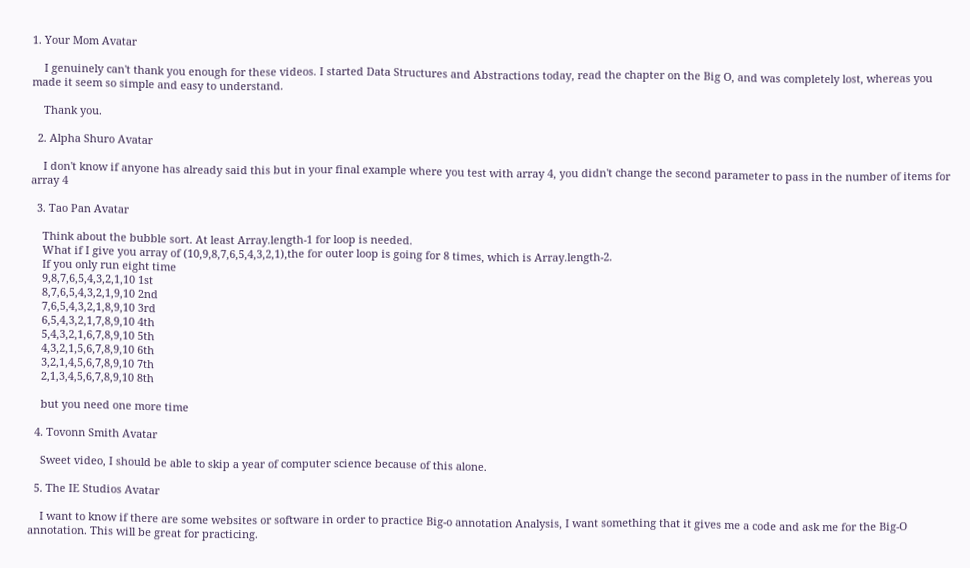1. Your Mom Avatar

    I genuinely can't thank you enough for these videos. I started Data Structures and Abstractions today, read the chapter on the Big O, and was completely lost, whereas you made it seem so simple and easy to understand.

    Thank you.

  2. Alpha Shuro Avatar

    I don't know if anyone has already said this but in your final example where you test with array 4, you didn't change the second parameter to pass in the number of items for array 4

  3. Tao Pan Avatar

    Think about the bubble sort. At least Array.length-1 for loop is needed.
    What if I give you array of (10,9,8,7,6,5,4,3,2,1),the for outer loop is going for 8 times, which is Array.length-2.
    If you only run eight time
    9,8,7,6,5,4,3,2,1,10 1st
    8,7,6,5,4,3,2,1,9,10 2nd
    7,6,5,4,3,2,1,8,9,10 3rd
    6,5,4,3,2,1,7,8,9,10 4th
    5,4,3,2,1,6,7,8,9,10 5th
    4,3,2,1,5,6,7,8,9,10 6th
    3,2,1,4,5,6,7,8,9,10 7th
    2,1,3,4,5,6,7,8,9,10 8th

    but you need one more time

  4. Tovonn Smith Avatar

    Sweet video, I should be able to skip a year of computer science because of this alone.

  5. The IE Studios Avatar

    I want to know if there are some websites or software in order to practice Big-o annotation Analysis, I want something that it gives me a code and ask me for the Big-O annotation. This will be great for practicing.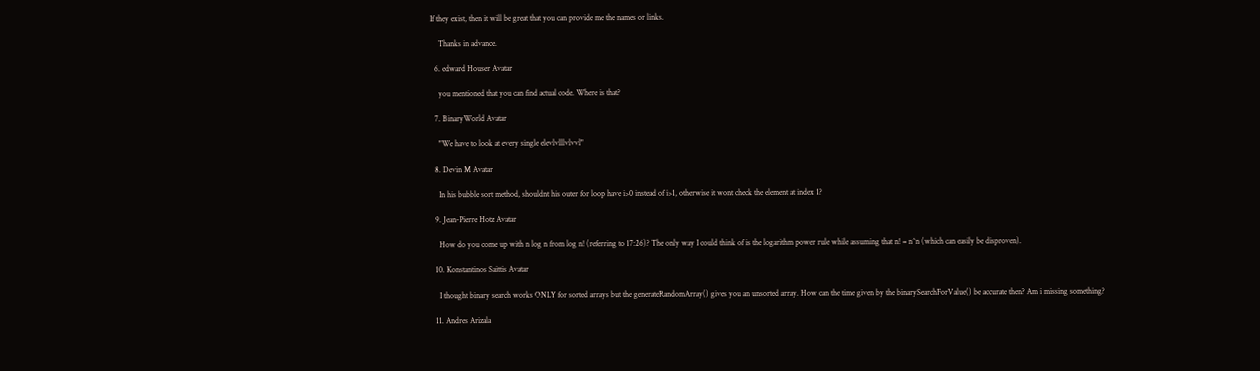If they exist, then it will be great that you can provide me the names or links.

    Thanks in advance.

  6. edward Houser Avatar

    you mentioned that you can find actual code. Where is that?

  7. BinaryWorld Avatar

    "We have to look at every single elevlvlllvlvvl"

  8. Devin M Avatar

    In his bubble sort method, shouldnt his outer for loop have i>0 instead of i>1, otherwise it wont check the element at index 1?

  9. Jean-Pierre Hotz Avatar

    How do you come up with n log n from log n! (referring to 17:26)? The only way I could think of is the logarithm power rule while assuming that n! = n^n (which can easily be disproven).

  10. Konstantinos Saittis Avatar

    I thought binary search works ONLY for sorted arrays but the generateRandomArray() gives you an unsorted array. How can the time given by the binarySearchForValue() be accurate then? Am i missing something?

  11. Andres Arizala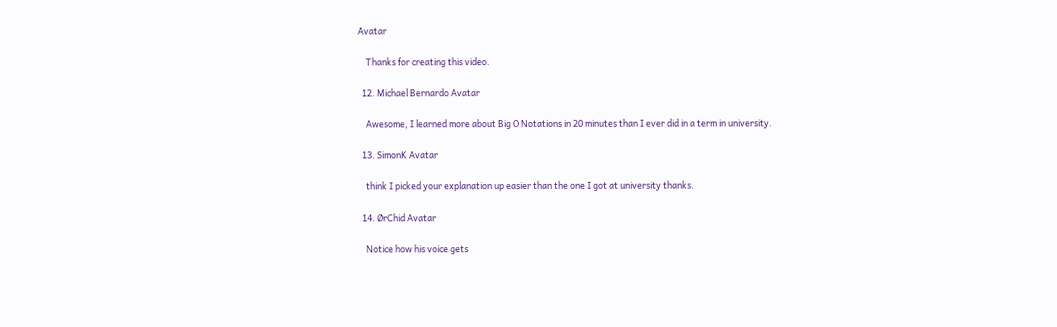Avatar

    Thanks for creating this video.

  12. Michael Bernardo Avatar

    Awesome, I learned more about Big O Notations in 20 minutes than I ever did in a term in university.

  13. SimonK Avatar

    think I picked your explanation up easier than the one I got at university thanks.

  14. ØrChid Avatar

    Notice how his voice gets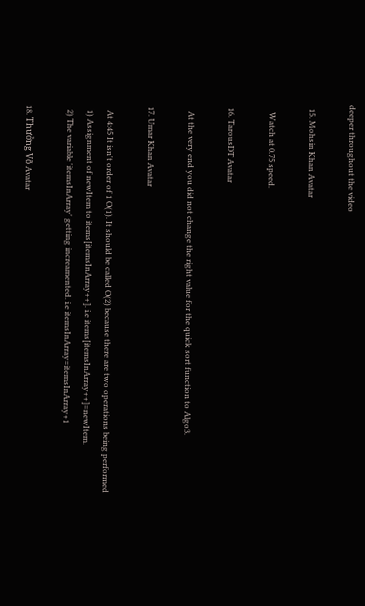deeper throughout the video

  15. Mohsin Khan Avatar

    Watch at 0.75 speed.

  16. TarousDT Avatar

    At the very end you did not change the right value for the quick sort function to Algo3.

  17. Umar Khan Avatar

    At 4:45 It isn't order of 1 O(1). It should be called O(2) because there are two operations being performed
    1) Assignment of newItem to items[itemsInArray++]. i.e items[itemsInArray++]=newItem.
    2) The variable 'itemsInArray' getting increamented. i.e itemsInArray=itemsInArray+1

  18. Thưởng Võ Avatar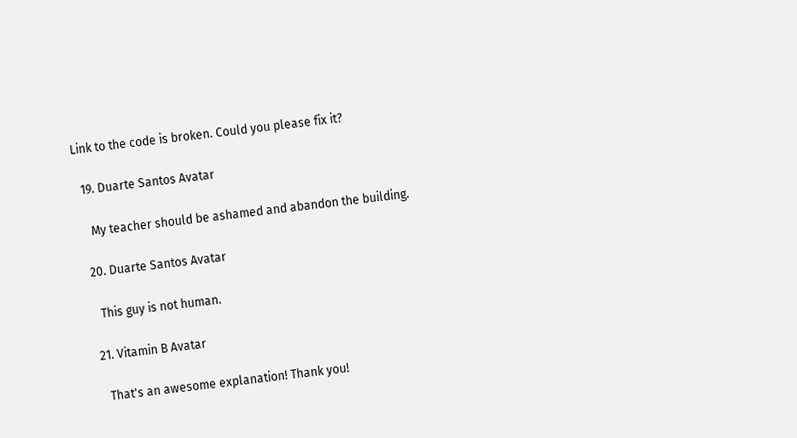Link to the code is broken. Could you please fix it?

  19. Duarte Santos Avatar

    My teacher should be ashamed and abandon the building.

  20. Duarte Santos Avatar

    This guy is not human.

  21. Vitamin B Avatar

    That's an awesome explanation! Thank you!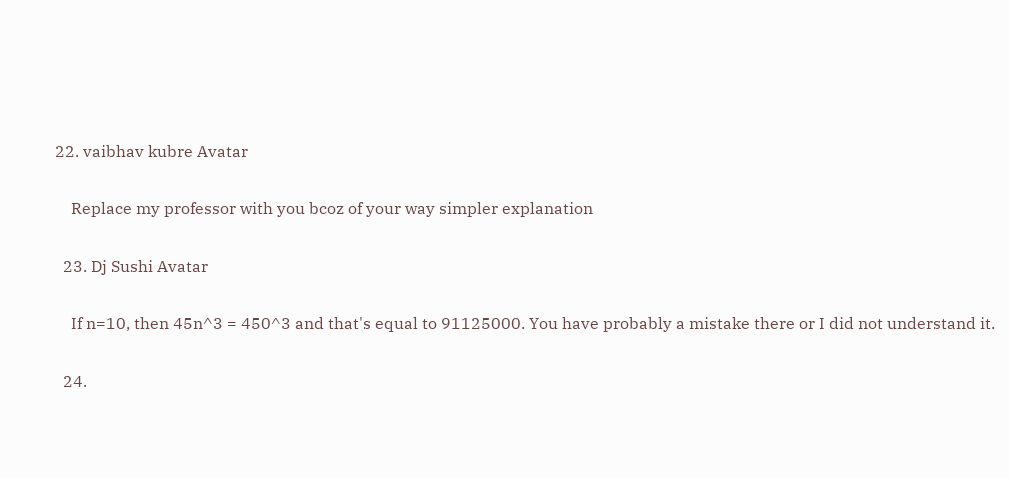22. vaibhav kubre Avatar

    Replace my professor with you bcoz of your way simpler explanation

  23. Dj Sushi Avatar

    If n=10, then 45n^3 = 450^3 and that's equal to 91125000. You have probably a mistake there or I did not understand it.

  24.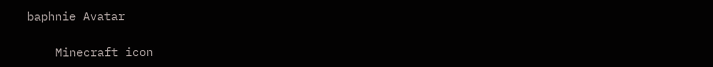baphnie Avatar

    Minecraft icon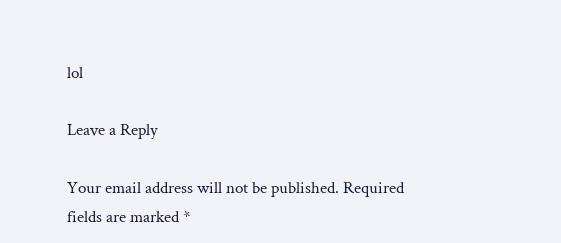lol

Leave a Reply

Your email address will not be published. Required fields are marked *